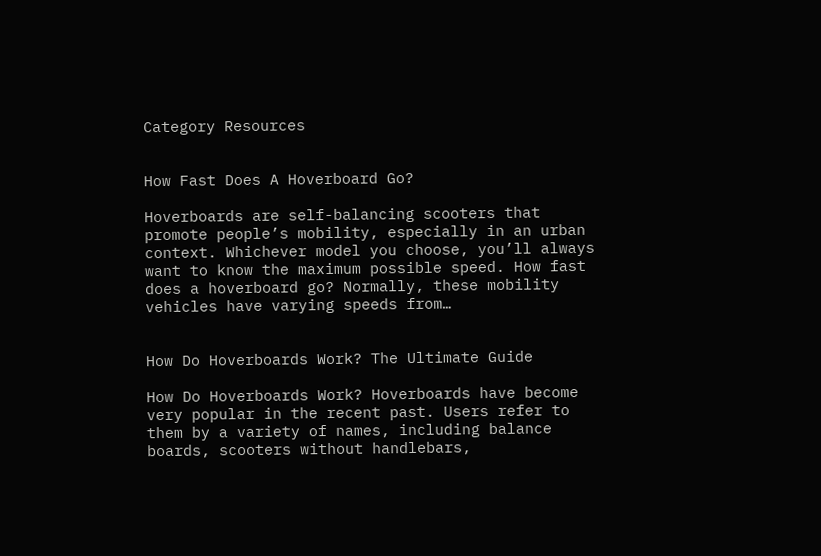Category Resources


How Fast Does A Hoverboard Go?

Hoverboards are self-balancing scooters that promote people’s mobility, especially in an urban context. Whichever model you choose, you’ll always want to know the maximum possible speed. How fast does a hoverboard go? Normally, these mobility vehicles have varying speeds from…


How Do Hoverboards Work? The Ultimate Guide

How Do Hoverboards Work? Hoverboards have become very popular in the recent past. Users refer to them by a variety of names, including balance boards, scooters without handlebars,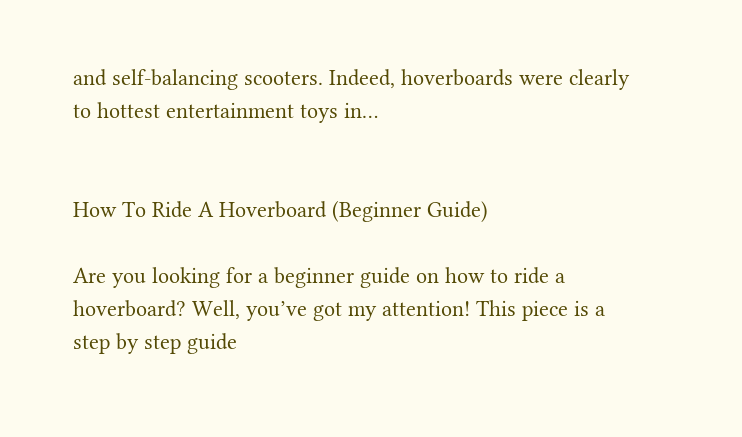and self-balancing scooters. Indeed, hoverboards were clearly to hottest entertainment toys in…


How To Ride A Hoverboard (Beginner Guide)

Are you looking for a beginner guide on how to ride a hoverboard? Well, you’ve got my attention! This piece is a step by step guide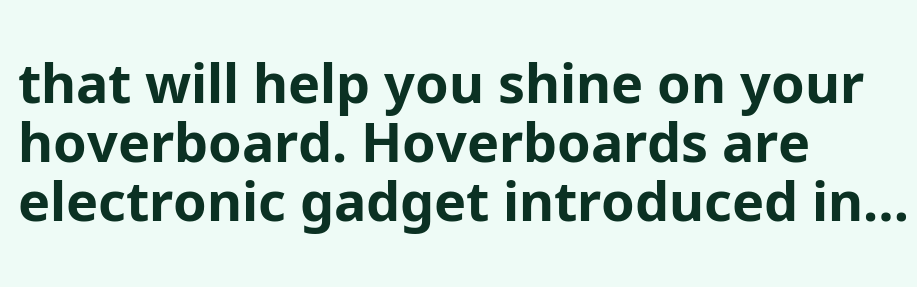that will help you shine on your hoverboard. Hoverboards are electronic gadget introduced in…